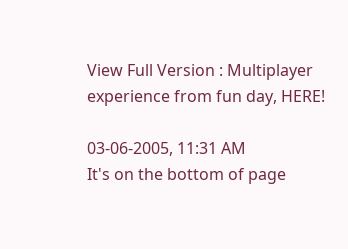View Full Version : Multiplayer experience from fun day, HERE!

03-06-2005, 11:31 AM
It's on the bottom of page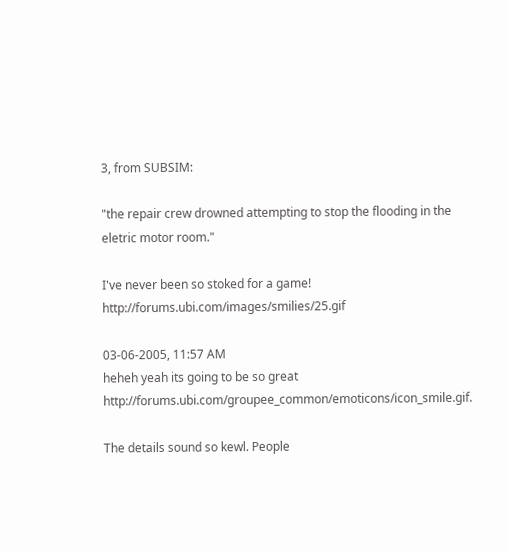3, from SUBSIM:

"the repair crew drowned attempting to stop the flooding in the eletric motor room."

I've never been so stoked for a game! http://forums.ubi.com/images/smilies/25.gif

03-06-2005, 11:57 AM
heheh yeah its going to be so great http://forums.ubi.com/groupee_common/emoticons/icon_smile.gif.

The details sound so kewl. People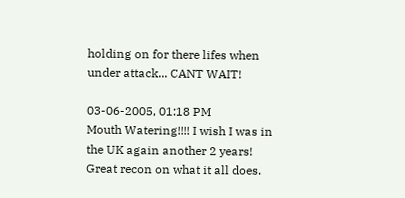holding on for there lifes when under attack... CANT WAIT!

03-06-2005, 01:18 PM
Mouth Watering!!!! I wish I was in the UK again another 2 years! Great recon on what it all does.